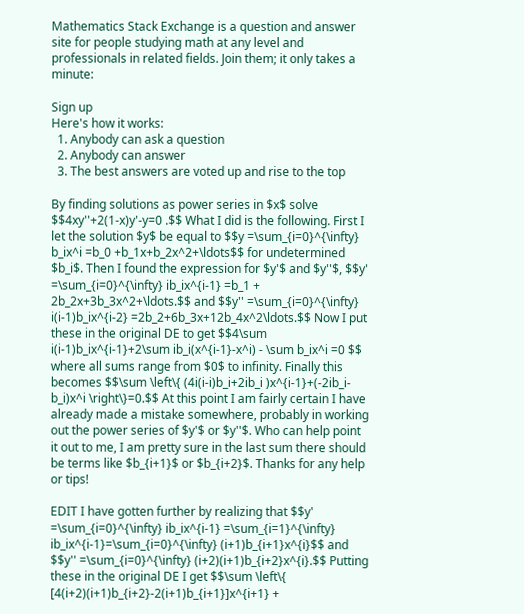Mathematics Stack Exchange is a question and answer site for people studying math at any level and professionals in related fields. Join them; it only takes a minute:

Sign up
Here's how it works:
  1. Anybody can ask a question
  2. Anybody can answer
  3. The best answers are voted up and rise to the top

By finding solutions as power series in $x$ solve $$4xy''+2(1-x)y'-y=0 .$$ What I did is the following. First I let the solution $y$ be equal to $$y =\sum_{i=0}^{\infty} b_ix^i =b_0 +b_1x+b_2x^2+\ldots$$ for undetermined $b_i$. Then I found the expression for $y'$ and $y''$, $$y' =\sum_{i=0}^{\infty} ib_ix^{i-1} =b_1 + 2b_2x+3b_3x^2+\ldots.$$ and $$y'' =\sum_{i=0}^{\infty} i(i-1)b_ix^{i-2} =2b_2+6b_3x+12b_4x^2\ldots.$$ Now I put these in the original DE to get $$4\sum i(i-1)b_ix^{i-1}+2\sum ib_i(x^{i-1}-x^i) - \sum b_ix^i =0 $$ where all sums range from $0$ to infinity. Finally this becomes $$\sum \left\{ (4i(i-i)b_i+2ib_i )x^{i-1}+(-2ib_i-b_i)x^i \right\}=0.$$ At this point I am fairly certain I have already made a mistake somewhere, probably in working out the power series of $y'$ or $y''$. Who can help point it out to me, I am pretty sure in the last sum there should be terms like $b_{i+1}$ or $b_{i+2}$. Thanks for any help or tips!

EDIT I have gotten further by realizing that $$y' =\sum_{i=0}^{\infty} ib_ix^{i-1} =\sum_{i=1}^{\infty} ib_ix^{i-1}=\sum_{i=0}^{\infty} (i+1)b_{i+1}x^{i}$$ and $$y'' =\sum_{i=0}^{\infty} (i+2)(i+1)b_{i+2}x^{i}.$$ Putting these in the original DE I get $$\sum \left\{ [4(i+2)(i+1)b_{i+2}-2(i+1)b_{i+1}]x^{i+1} +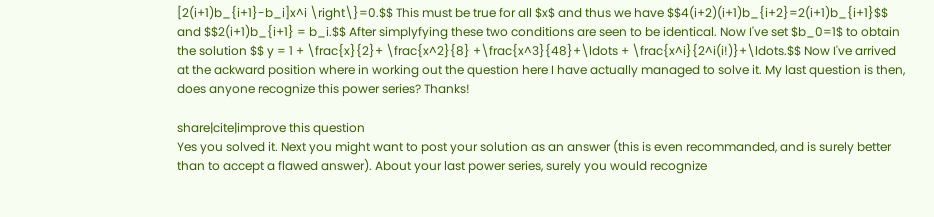[2(i+1)b_{i+1}-b_i]x^i \right\}=0.$$ This must be true for all $x$ and thus we have $$4(i+2)(i+1)b_{i+2}=2(i+1)b_{i+1}$$ and $$2(i+1)b_{i+1} = b_i.$$ After simplyfying these two conditions are seen to be identical. Now I've set $b_0=1$ to obtain the solution $$ y = 1 + \frac{x}{2}+ \frac{x^2}{8} +\frac{x^3}{48}+\ldots + \frac{x^i}{2^i(i!)}+\ldots.$$ Now I've arrived at the ackward position where in working out the question here I have actually managed to solve it. My last question is then, does anyone recognize this power series? Thanks!

share|cite|improve this question
Yes you solved it. Next you might want to post your solution as an answer (this is even recommanded, and is surely better than to accept a flawed answer). About your last power series, surely you would recognize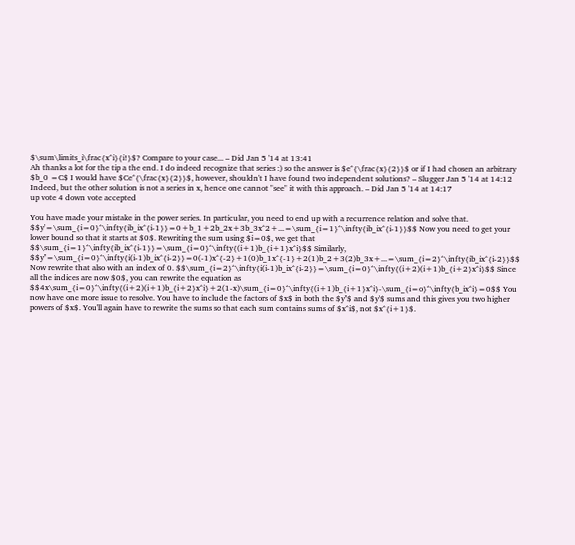$\sum\limits_i\frac{x^i}{i!}$? Compare to your case... – Did Jan 5 '14 at 13:41
Ah thanks a lot for the tip a the end. I do indeed recognize that series :) so the answer is $e^{\frac{x}{2}}$ or if I had chosen an arbitrary $b_0 =C$ I would have $Ce^{\frac{x}{2}}$, however, shouldn't I have found two independent solutions? – Slugger Jan 5 '14 at 14:12
Indeed, but the other solution is not a series in x, hence one cannot "see" it with this approach. – Did Jan 5 '14 at 14:17
up vote 4 down vote accepted

You have made your mistake in the power series. In particular, you need to end up with a recurrence relation and solve that. $$y'=\sum_{i=0}^\infty{ib_ix^{i-1}}=0+b_1+2b_2x+3b_3x^2+...=\sum_{i=1}^\infty{ib_ix^{i-1}}$$ Now you need to get your lower bound so that it starts at $0$. Rewriting the sum using $i=0$, we get that $$\sum_{i=1}^\infty{ib_ix^{i-1}}=\sum_{i=0}^\infty{(i+1)b_{i+1}x^i}$$ Similarly, $$y''=\sum_{i=0}^\infty{i(i-1)b_ix^{i-2}}=0(-1)x^{-2}+1(0)b_1x^{-1}+2(1)b_2+3(2)b_3x+...=\sum_{i=2}^\infty{ib_ix^{i-2}}$$ Now rewrite that also with an index of 0. $$\sum_{i=2}^\infty{i(i-1)b_ix^{i-2}}=\sum_{i=0}^\infty{(i+2)(i+1)b_{i+2}x^i}$$ Since all the indices are now $0$, you can rewrite the equation as
$$4x\sum_{i=0}^\infty{(i+2)(i+1)b_{i+2}x^i}+2(1-x)\sum_{i=0}^\infty{(i+1)b_{i+1}x^i}-\sum_{i=o}^\infty{b_ix^i}=0$$ You now have one more issue to resolve. You have to include the factors of $x$ in both the $y''$ and $y'$ sums and this gives you two higher powers of $x$. You'll again have to rewrite the sums so that each sum contains sums of $x^i$, not $x^{i+1}$.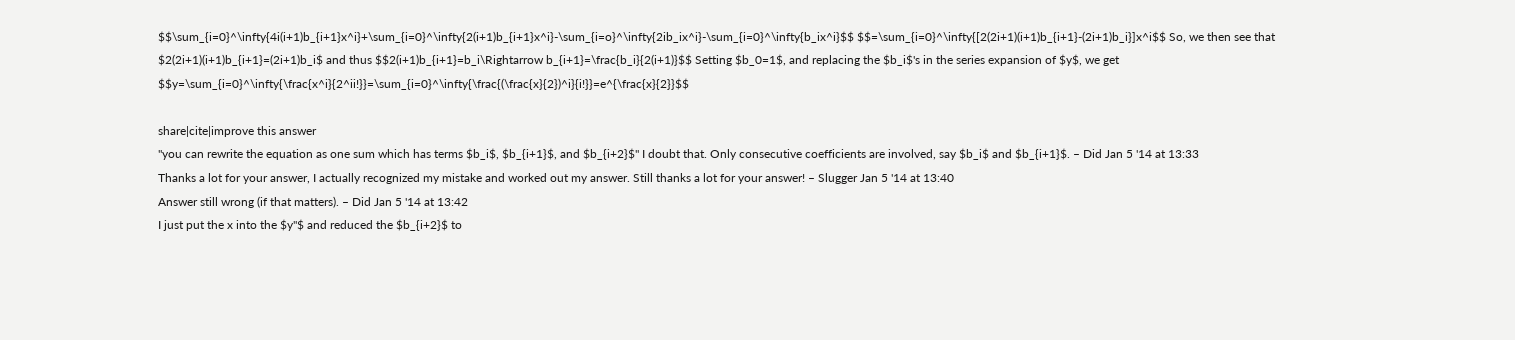$$\sum_{i=0}^\infty{4i(i+1)b_{i+1}x^i}+\sum_{i=0}^\infty{2(i+1)b_{i+1}x^i}-\sum_{i=o}^\infty{2ib_ix^i}-\sum_{i=0}^\infty{b_ix^i}$$ $$=\sum_{i=0}^\infty{[2(2i+1)(i+1)b_{i+1}-(2i+1)b_i}]x^i$$ So, we then see that $2(2i+1)(i+1)b_{i+1}=(2i+1)b_i$ and thus $$2(i+1)b_{i+1}=b_i\Rightarrow b_{i+1}=\frac{b_i}{2(i+1)}$$ Setting $b_0=1$, and replacing the $b_i$'s in the series expansion of $y$, we get $$y=\sum_{i=0}^\infty{\frac{x^i}{2^ii!}}=\sum_{i=0}^\infty{\frac{(\frac{x}{2})^i}{i!}}=e^{\frac{x}{2}}$$

share|cite|improve this answer
"you can rewrite the equation as one sum which has terms $b_i$, $b_{i+1}$, and $b_{i+2}$" I doubt that. Only consecutive coefficients are involved, say $b_i$ and $b_{i+1}$. – Did Jan 5 '14 at 13:33
Thanks a lot for your answer, I actually recognized my mistake and worked out my answer. Still thanks a lot for your answer! – Slugger Jan 5 '14 at 13:40
Answer still wrong (if that matters). – Did Jan 5 '14 at 13:42
I just put the x into the $y''$ and reduced the $b_{i+2}$ to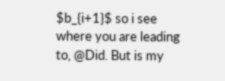$b_{i+1}$ so i see where you are leading to, @Did. But is my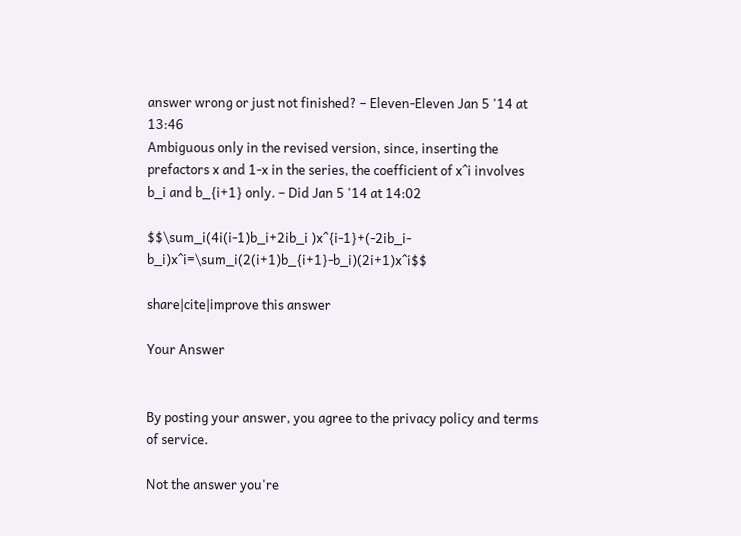answer wrong or just not finished? – Eleven-Eleven Jan 5 '14 at 13:46
Ambiguous only in the revised version, since, inserting the prefactors x and 1-x in the series, the coefficient of x^i involves b_i and b_{i+1} only. – Did Jan 5 '14 at 14:02

$$\sum_i(4i(i-1)b_i+2ib_i )x^{i-1}+(-2ib_i-b_i)x^i=\sum_i(2(i+1)b_{i+1}-b_i)(2i+1)x^i$$

share|cite|improve this answer

Your Answer


By posting your answer, you agree to the privacy policy and terms of service.

Not the answer you're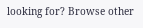looking for? Browse other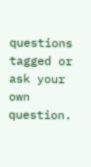questions tagged or ask your own question.